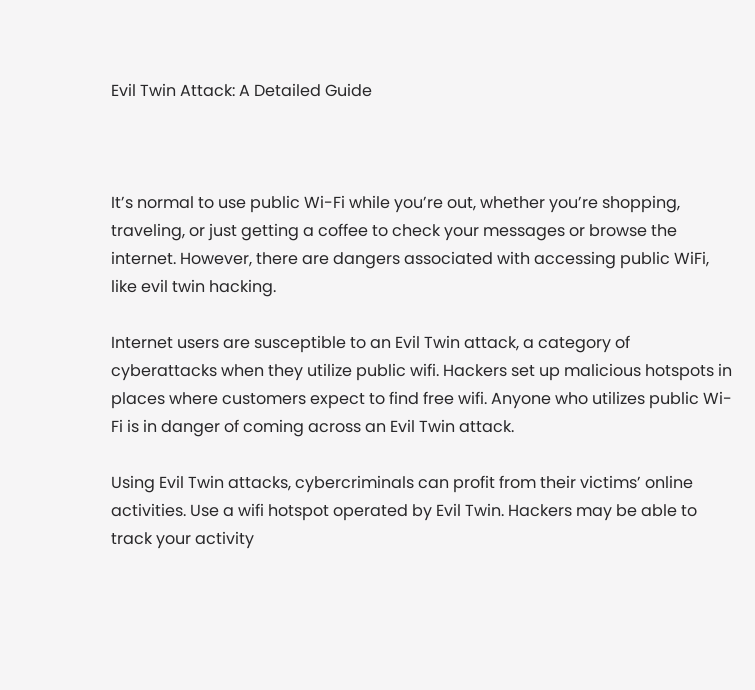Evil Twin Attack: A Detailed Guide



It’s normal to use public Wi-Fi while you’re out, whether you’re shopping, traveling, or just getting a coffee to check your messages or browse the internet. However, there are dangers associated with accessing public WiFi, like evil twin hacking.

Internet users are susceptible to an Evil Twin attack, a category of cyberattacks when they utilize public wifi. Hackers set up malicious hotspots in places where customers expect to find free wifi. Anyone who utilizes public Wi-Fi is in danger of coming across an Evil Twin attack.

Using Evil Twin attacks, cybercriminals can profit from their victims’ online activities. Use a wifi hotspot operated by Evil Twin. Hackers may be able to track your activity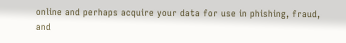online and perhaps acquire your data for use in phishing, fraud, and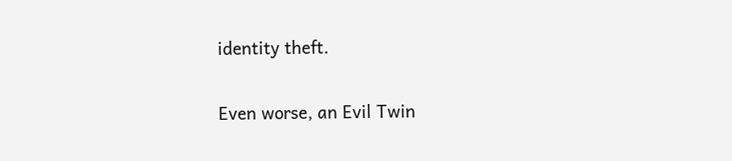identity theft.

Even worse, an Evil Twin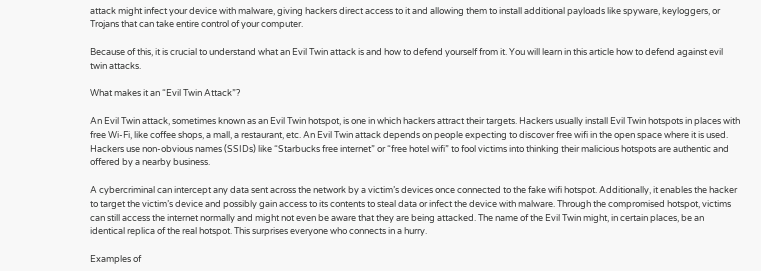attack might infect your device with malware, giving hackers direct access to it and allowing them to install additional payloads like spyware, keyloggers, or Trojans that can take entire control of your computer.

Because of this, it is crucial to understand what an Evil Twin attack is and how to defend yourself from it. You will learn in this article how to defend against evil twin attacks.

What makes it an “Evil Twin Attack”?

An Evil Twin attack, sometimes known as an Evil Twin hotspot, is one in which hackers attract their targets. Hackers usually install Evil Twin hotspots in places with free Wi-Fi, like coffee shops, a mall, a restaurant, etc. An Evil Twin attack depends on people expecting to discover free wifi in the open space where it is used. Hackers use non-obvious names (SSIDs) like “Starbucks free internet” or “free hotel wifi” to fool victims into thinking their malicious hotspots are authentic and offered by a nearby business.

A cybercriminal can intercept any data sent across the network by a victim’s devices once connected to the fake wifi hotspot. Additionally, it enables the hacker to target the victim’s device and possibly gain access to its contents to steal data or infect the device with malware. Through the compromised hotspot, victims can still access the internet normally and might not even be aware that they are being attacked. The name of the Evil Twin might, in certain places, be an identical replica of the real hotspot. This surprises everyone who connects in a hurry.

Examples of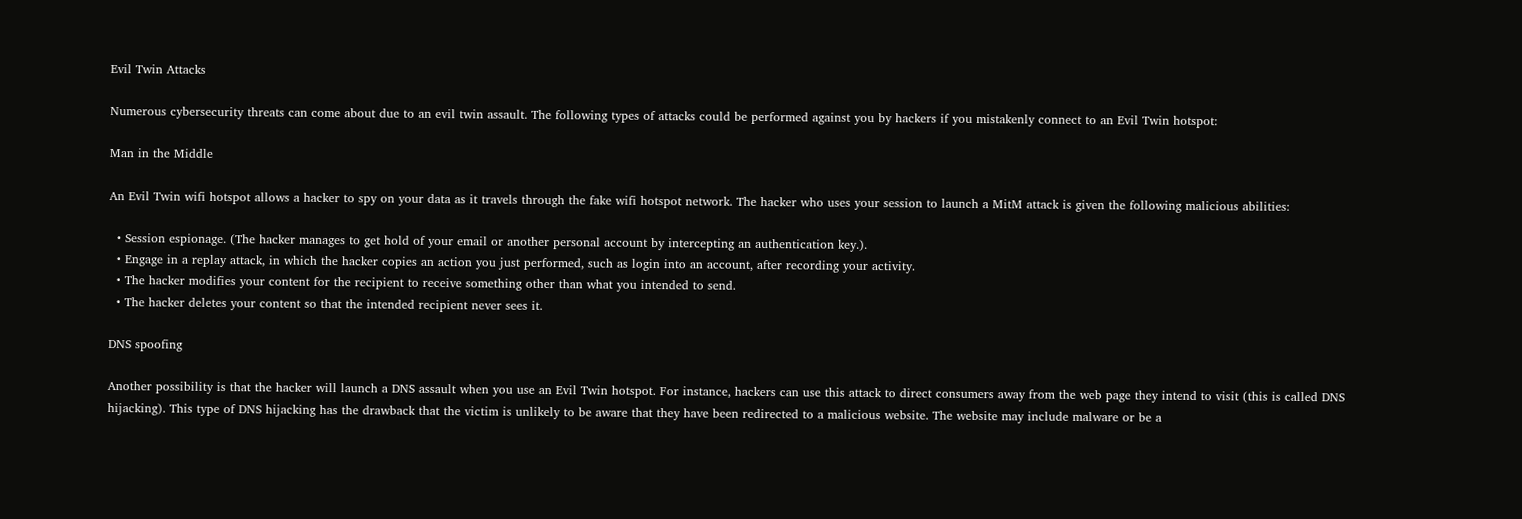Evil Twin Attacks

Numerous cybersecurity threats can come about due to an evil twin assault. The following types of attacks could be performed against you by hackers if you mistakenly connect to an Evil Twin hotspot:

Man in the Middle

An Evil Twin wifi hotspot allows a hacker to spy on your data as it travels through the fake wifi hotspot network. The hacker who uses your session to launch a MitM attack is given the following malicious abilities:

  • Session espionage. (The hacker manages to get hold of your email or another personal account by intercepting an authentication key.).
  • Engage in a replay attack, in which the hacker copies an action you just performed, such as login into an account, after recording your activity.
  • The hacker modifies your content for the recipient to receive something other than what you intended to send.
  • The hacker deletes your content so that the intended recipient never sees it.

DNS spoofing

Another possibility is that the hacker will launch a DNS assault when you use an Evil Twin hotspot. For instance, hackers can use this attack to direct consumers away from the web page they intend to visit (this is called DNS hijacking). This type of DNS hijacking has the drawback that the victim is unlikely to be aware that they have been redirected to a malicious website. The website may include malware or be a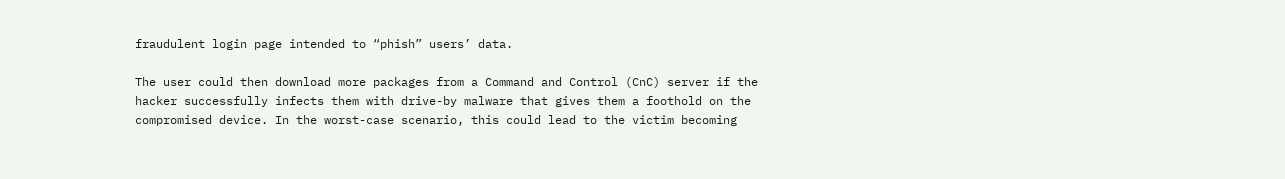fraudulent login page intended to “phish” users’ data.

The user could then download more packages from a Command and Control (CnC) server if the hacker successfully infects them with drive-by malware that gives them a foothold on the compromised device. In the worst-case scenario, this could lead to the victim becoming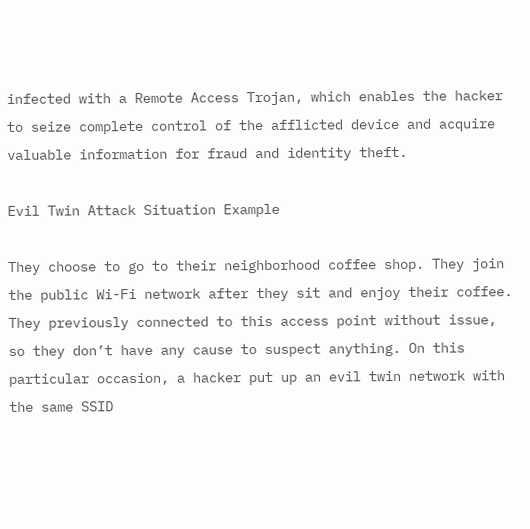infected with a Remote Access Trojan, which enables the hacker to seize complete control of the afflicted device and acquire valuable information for fraud and identity theft.

Evil Twin Attack Situation Example

They choose to go to their neighborhood coffee shop. They join the public Wi-Fi network after they sit and enjoy their coffee. They previously connected to this access point without issue, so they don’t have any cause to suspect anything. On this particular occasion, a hacker put up an evil twin network with the same SSID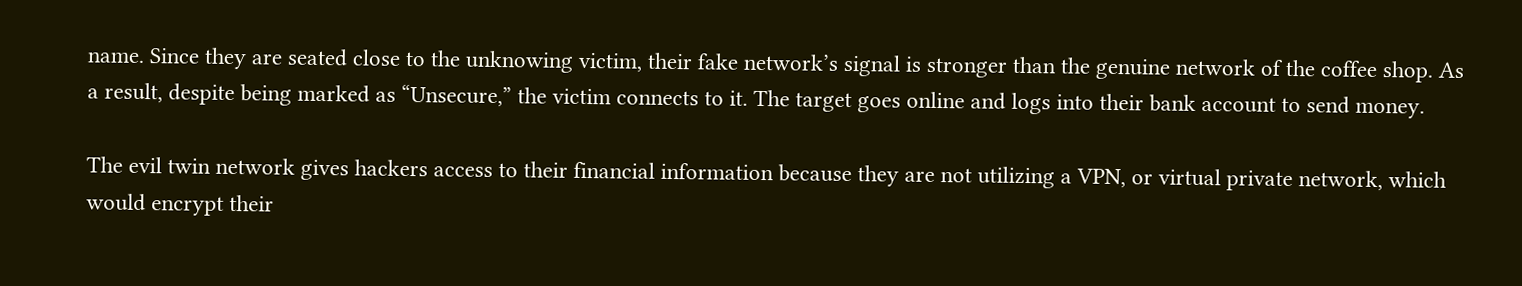name. Since they are seated close to the unknowing victim, their fake network’s signal is stronger than the genuine network of the coffee shop. As a result, despite being marked as “Unsecure,” the victim connects to it. The target goes online and logs into their bank account to send money.

The evil twin network gives hackers access to their financial information because they are not utilizing a VPN, or virtual private network, which would encrypt their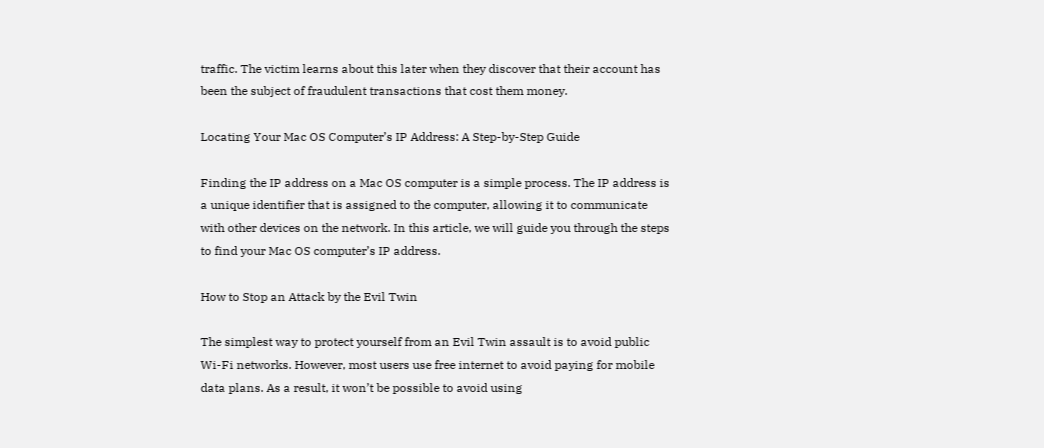traffic. The victim learns about this later when they discover that their account has been the subject of fraudulent transactions that cost them money.

Locating Your Mac OS Computer’s IP Address: A Step-by-Step Guide

Finding the IP address on a Mac OS computer is a simple process. The IP address is a unique identifier that is assigned to the computer, allowing it to communicate with other devices on the network. In this article, we will guide you through the steps to find your Mac OS computer’s IP address.

How to Stop an Attack by the Evil Twin

The simplest way to protect yourself from an Evil Twin assault is to avoid public Wi-Fi networks. However, most users use free internet to avoid paying for mobile data plans. As a result, it won’t be possible to avoid using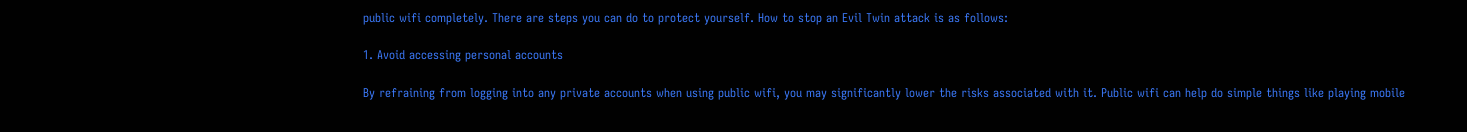public wifi completely. There are steps you can do to protect yourself. How to stop an Evil Twin attack is as follows:

1. Avoid accessing personal accounts

By refraining from logging into any private accounts when using public wifi, you may significantly lower the risks associated with it. Public wifi can help do simple things like playing mobile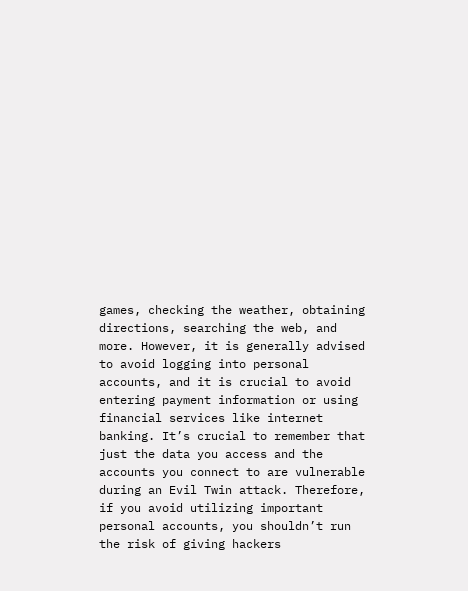games, checking the weather, obtaining directions, searching the web, and more. However, it is generally advised to avoid logging into personal accounts, and it is crucial to avoid entering payment information or using financial services like internet banking. It’s crucial to remember that just the data you access and the accounts you connect to are vulnerable during an Evil Twin attack. Therefore, if you avoid utilizing important personal accounts, you shouldn’t run the risk of giving hackers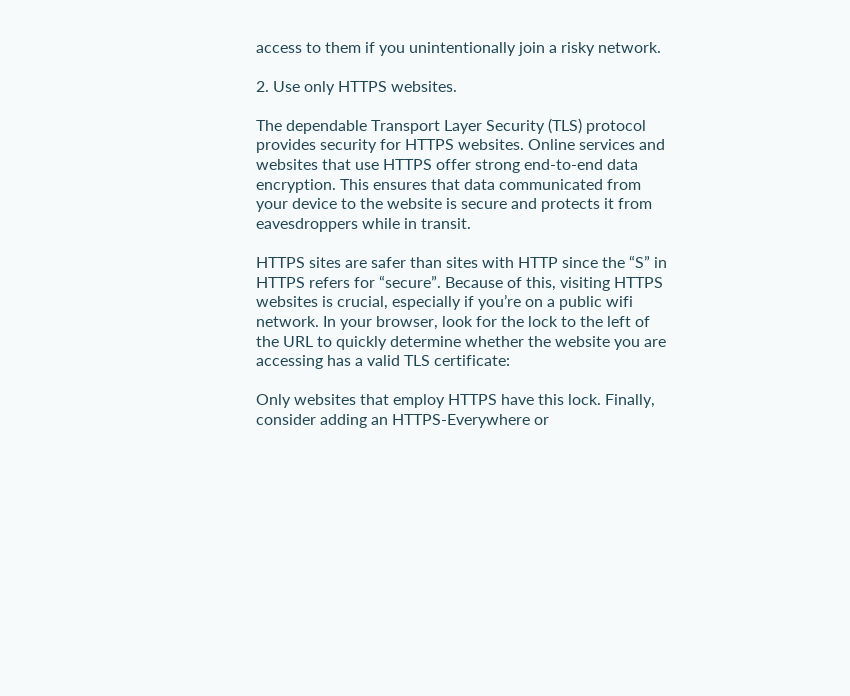access to them if you unintentionally join a risky network.

2. Use only HTTPS websites.

The dependable Transport Layer Security (TLS) protocol provides security for HTTPS websites. Online services and websites that use HTTPS offer strong end-to-end data encryption. This ensures that data communicated from your device to the website is secure and protects it from eavesdroppers while in transit.

HTTPS sites are safer than sites with HTTP since the “S” in HTTPS refers for “secure”. Because of this, visiting HTTPS websites is crucial, especially if you’re on a public wifi network. In your browser, look for the lock to the left of the URL to quickly determine whether the website you are accessing has a valid TLS certificate:

Only websites that employ HTTPS have this lock. Finally, consider adding an HTTPS-Everywhere or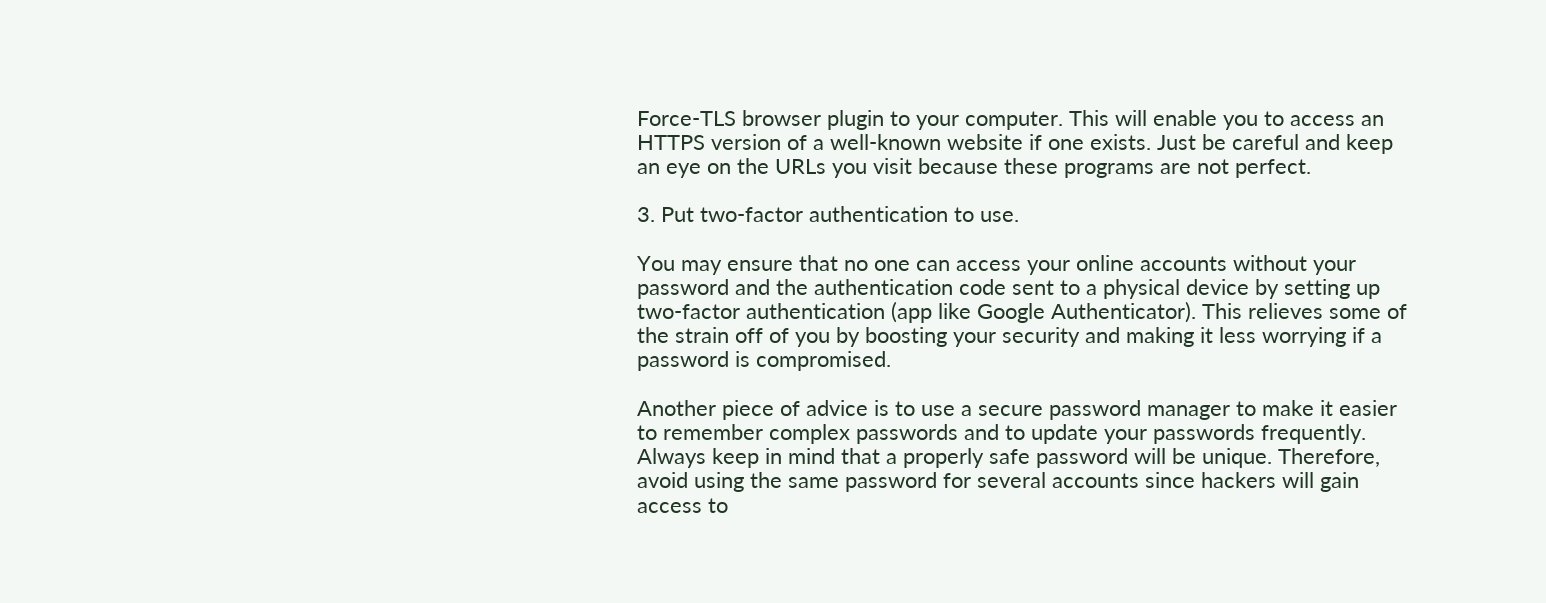Force-TLS browser plugin to your computer. This will enable you to access an HTTPS version of a well-known website if one exists. Just be careful and keep an eye on the URLs you visit because these programs are not perfect.

3. Put two-factor authentication to use.

You may ensure that no one can access your online accounts without your password and the authentication code sent to a physical device by setting up two-factor authentication (app like Google Authenticator). This relieves some of the strain off of you by boosting your security and making it less worrying if a password is compromised.

Another piece of advice is to use a secure password manager to make it easier to remember complex passwords and to update your passwords frequently. Always keep in mind that a properly safe password will be unique. Therefore, avoid using the same password for several accounts since hackers will gain access to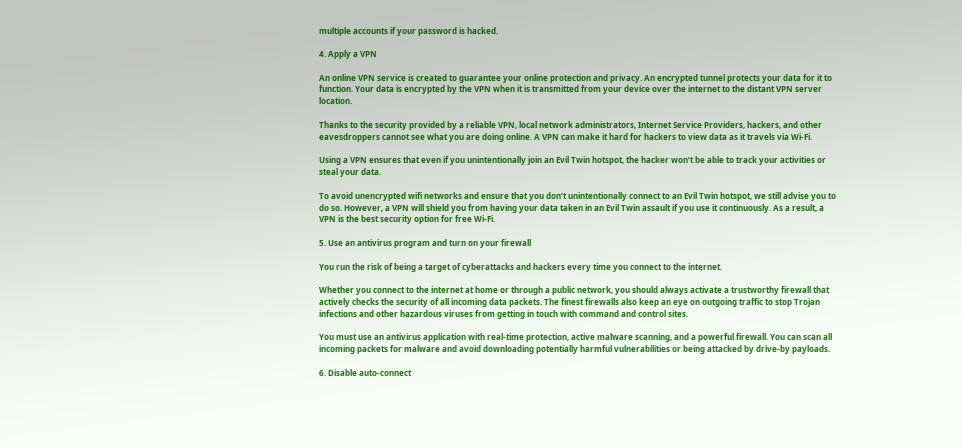multiple accounts if your password is hacked.

4. Apply a VPN

An online VPN service is created to guarantee your online protection and privacy. An encrypted tunnel protects your data for it to function. Your data is encrypted by the VPN when it is transmitted from your device over the internet to the distant VPN server location.

Thanks to the security provided by a reliable VPN, local network administrators, Internet Service Providers, hackers, and other eavesdroppers cannot see what you are doing online. A VPN can make it hard for hackers to view data as it travels via Wi-Fi.

Using a VPN ensures that even if you unintentionally join an Evil Twin hotspot, the hacker won’t be able to track your activities or steal your data.

To avoid unencrypted wifi networks and ensure that you don’t unintentionally connect to an Evil Twin hotspot, we still advise you to do so. However, a VPN will shield you from having your data taken in an Evil Twin assault if you use it continuously. As a result, a VPN is the best security option for free Wi-Fi.

5. Use an antivirus program and turn on your firewall

You run the risk of being a target of cyberattacks and hackers every time you connect to the internet.

Whether you connect to the internet at home or through a public network, you should always activate a trustworthy firewall that actively checks the security of all incoming data packets. The finest firewalls also keep an eye on outgoing traffic to stop Trojan infections and other hazardous viruses from getting in touch with command and control sites.

You must use an antivirus application with real-time protection, active malware scanning, and a powerful firewall. You can scan all incoming packets for malware and avoid downloading potentially harmful vulnerabilities or being attacked by drive-by payloads.

6. Disable auto-connect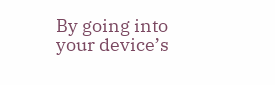By going into your device’s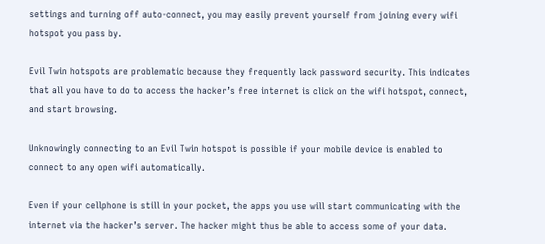settings and turning off auto-connect, you may easily prevent yourself from joining every wifi hotspot you pass by.

Evil Twin hotspots are problematic because they frequently lack password security. This indicates that all you have to do to access the hacker’s free internet is click on the wifi hotspot, connect, and start browsing.

Unknowingly connecting to an Evil Twin hotspot is possible if your mobile device is enabled to connect to any open wifi automatically.

Even if your cellphone is still in your pocket, the apps you use will start communicating with the internet via the hacker’s server. The hacker might thus be able to access some of your data.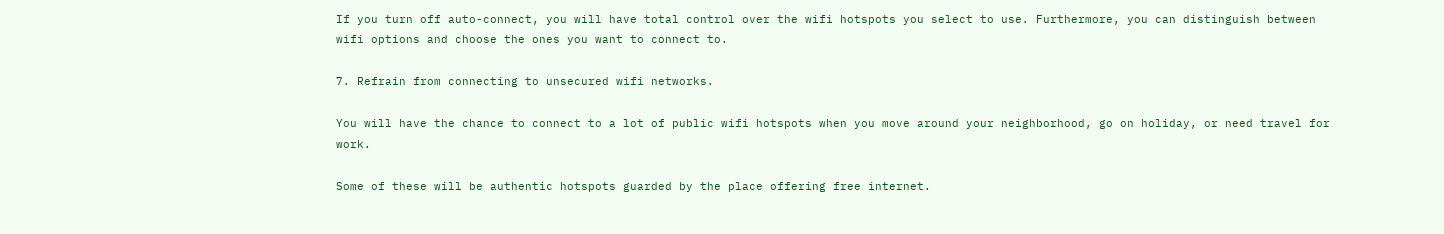If you turn off auto-connect, you will have total control over the wifi hotspots you select to use. Furthermore, you can distinguish between wifi options and choose the ones you want to connect to.

7. Refrain from connecting to unsecured wifi networks.

You will have the chance to connect to a lot of public wifi hotspots when you move around your neighborhood, go on holiday, or need travel for work.

Some of these will be authentic hotspots guarded by the place offering free internet.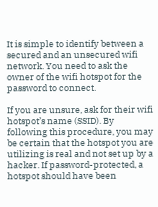It is simple to identify between a secured and an unsecured wifi network. You need to ask the owner of the wifi hotspot for the password to connect.

If you are unsure, ask for their wifi hotspot’s name (SSID). By following this procedure, you may be certain that the hotspot you are utilizing is real and not set up by a hacker. If password-protected, a hotspot should have been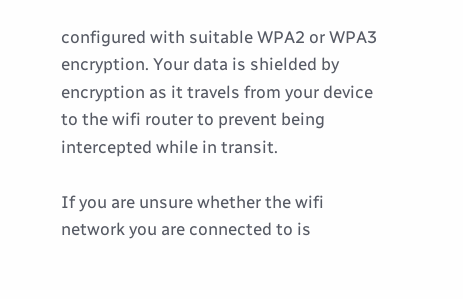configured with suitable WPA2 or WPA3 encryption. Your data is shielded by encryption as it travels from your device to the wifi router to prevent being intercepted while in transit.

If you are unsure whether the wifi network you are connected to is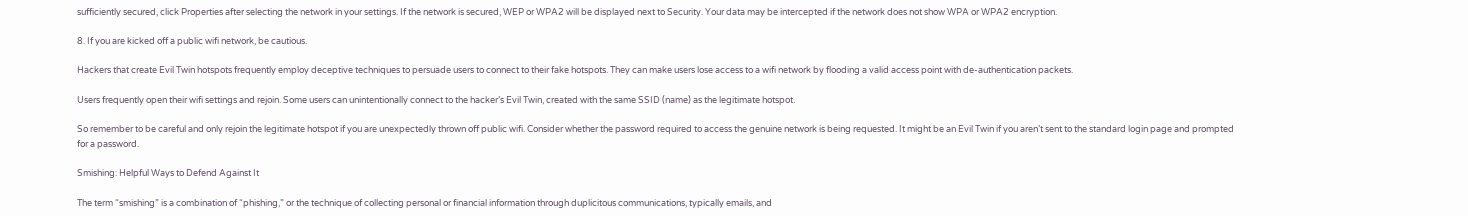sufficiently secured, click Properties after selecting the network in your settings. If the network is secured, WEP or WPA2 will be displayed next to Security. Your data may be intercepted if the network does not show WPA or WPA2 encryption.

8. If you are kicked off a public wifi network, be cautious.

Hackers that create Evil Twin hotspots frequently employ deceptive techniques to persuade users to connect to their fake hotspots. They can make users lose access to a wifi network by flooding a valid access point with de-authentication packets.

Users frequently open their wifi settings and rejoin. Some users can unintentionally connect to the hacker’s Evil Twin, created with the same SSID (name) as the legitimate hotspot.

So remember to be careful and only rejoin the legitimate hotspot if you are unexpectedly thrown off public wifi. Consider whether the password required to access the genuine network is being requested. It might be an Evil Twin if you aren’t sent to the standard login page and prompted for a password.

Smishing: Helpful Ways to Defend Against It

The term “smishing” is a combination of “phishing,” or the technique of collecting personal or financial information through duplicitous communications, typically emails, and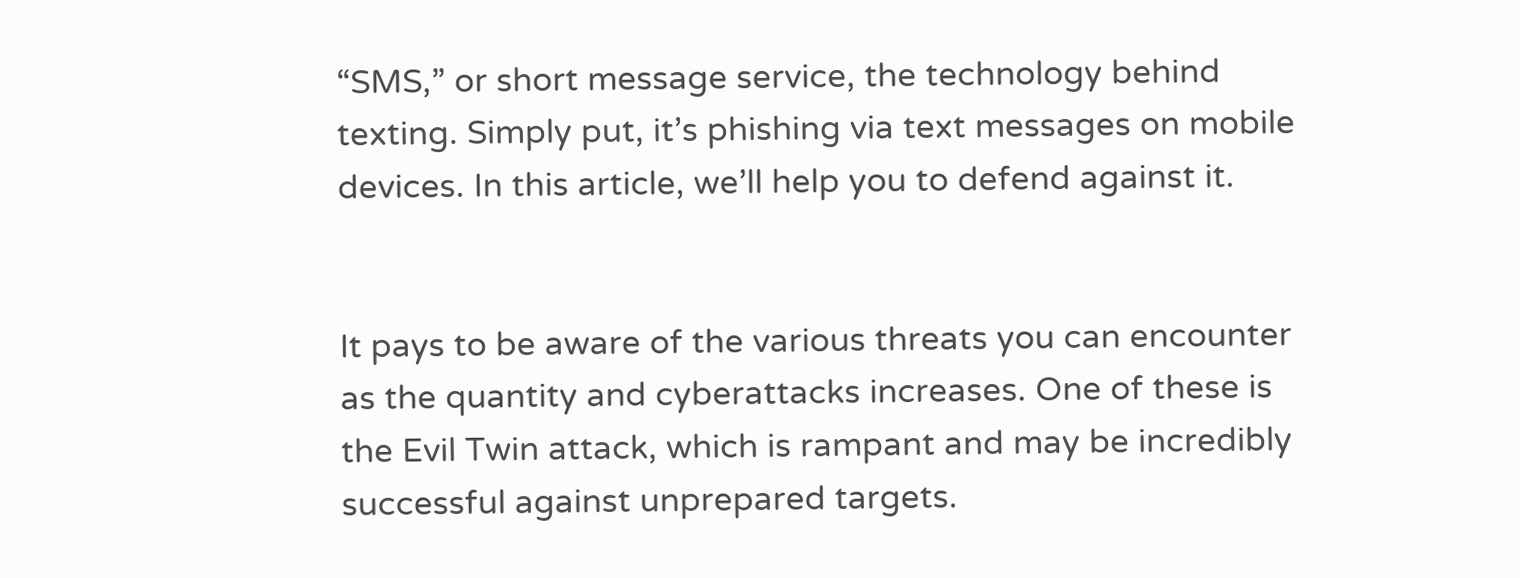“SMS,” or short message service, the technology behind texting. Simply put, it’s phishing via text messages on mobile devices. In this article, we’ll help you to defend against it.


It pays to be aware of the various threats you can encounter as the quantity and cyberattacks increases. One of these is the Evil Twin attack, which is rampant and may be incredibly successful against unprepared targets.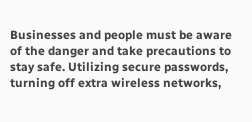Businesses and people must be aware of the danger and take precautions to stay safe. Utilizing secure passwords, turning off extra wireless networks,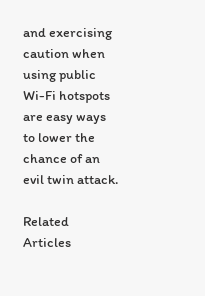and exercising caution when using public Wi-Fi hotspots are easy ways to lower the chance of an evil twin attack.

Related Articles